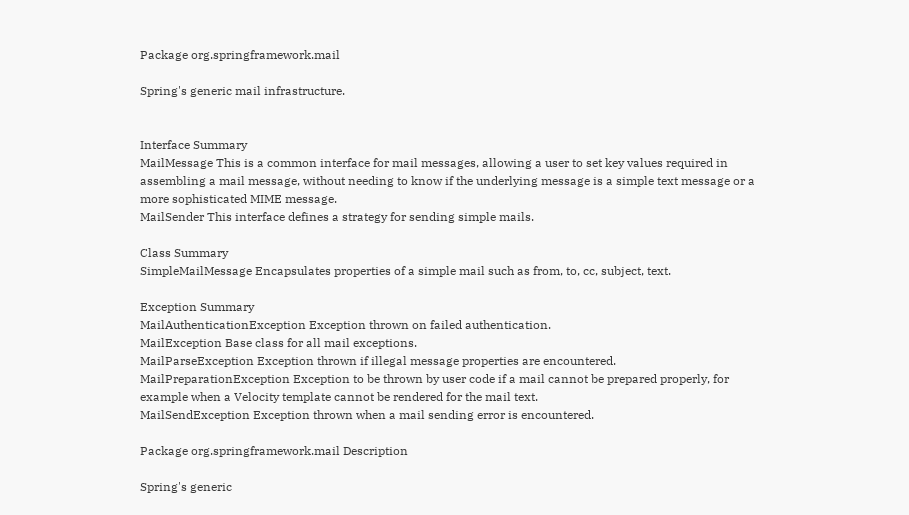Package org.springframework.mail

Spring's generic mail infrastructure.


Interface Summary
MailMessage This is a common interface for mail messages, allowing a user to set key values required in assembling a mail message, without needing to know if the underlying message is a simple text message or a more sophisticated MIME message.
MailSender This interface defines a strategy for sending simple mails.

Class Summary
SimpleMailMessage Encapsulates properties of a simple mail such as from, to, cc, subject, text.

Exception Summary
MailAuthenticationException Exception thrown on failed authentication.
MailException Base class for all mail exceptions.
MailParseException Exception thrown if illegal message properties are encountered.
MailPreparationException Exception to be thrown by user code if a mail cannot be prepared properly, for example when a Velocity template cannot be rendered for the mail text.
MailSendException Exception thrown when a mail sending error is encountered.

Package org.springframework.mail Description

Spring's generic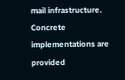mail infrastructure. Concrete implementations are provided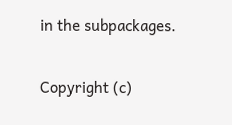in the subpackages.

Copyright (c)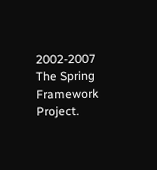2002-2007 The Spring Framework Project.